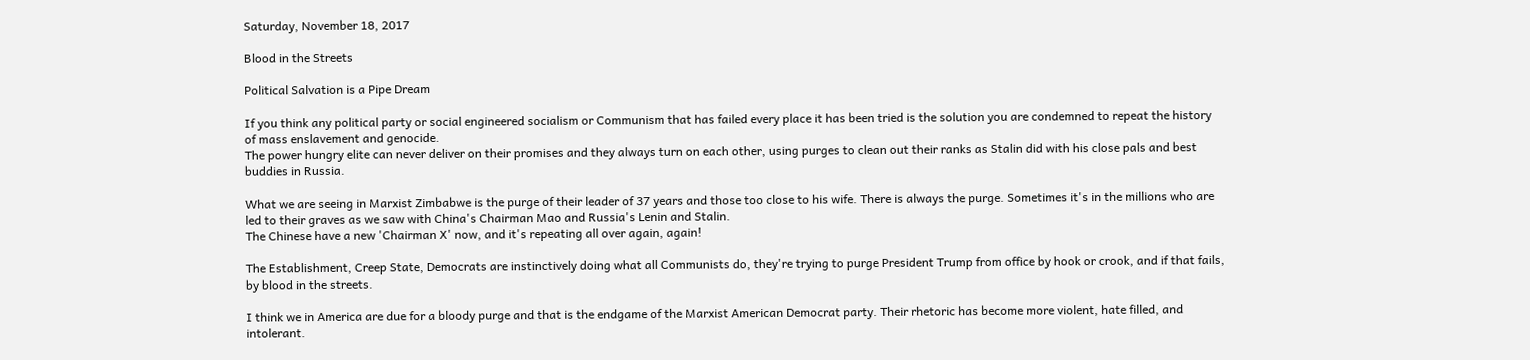Saturday, November 18, 2017

Blood in the Streets

Political Salvation is a Pipe Dream

If you think any political party or social engineered socialism or Communism that has failed every place it has been tried is the solution you are condemned to repeat the history of mass enslavement and genocide.
The power hungry elite can never deliver on their promises and they always turn on each other, using purges to clean out their ranks as Stalin did with his close pals and best buddies in Russia.

What we are seeing in Marxist Zimbabwe is the purge of their leader of 37 years and those too close to his wife. There is always the purge. Sometimes it's in the millions who are led to their graves as we saw with China's Chairman Mao and Russia's Lenin and Stalin.
The Chinese have a new 'Chairman X' now, and it's repeating all over again, again!

The Establishment, Creep State, Democrats are instinctively doing what all Communists do, they're trying to purge President Trump from office by hook or crook, and if that fails, by blood in the streets.

I think we in America are due for a bloody purge and that is the endgame of the Marxist American Democrat party. Their rhetoric has become more violent, hate filled, and intolerant.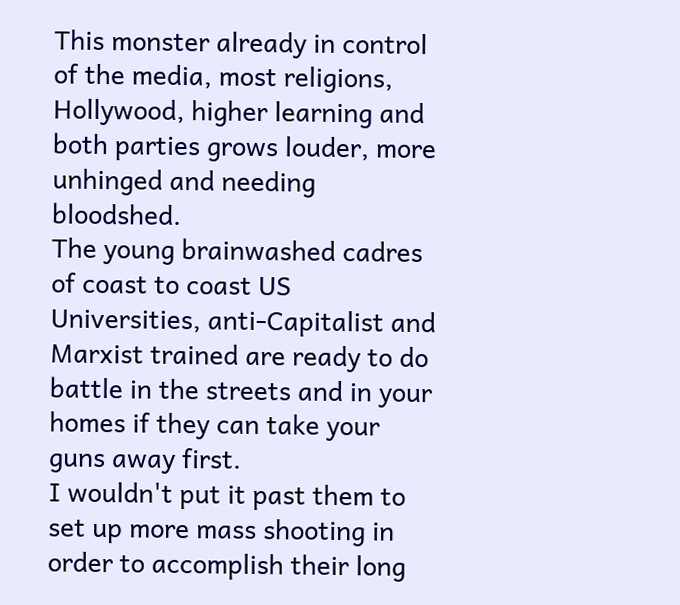This monster already in control of the media, most religions, Hollywood, higher learning and both parties grows louder, more unhinged and needing bloodshed.
The young brainwashed cadres of coast to coast US Universities, anti-Capitalist and Marxist trained are ready to do battle in the streets and in your homes if they can take your guns away first.
I wouldn't put it past them to set up more mass shooting in order to accomplish their long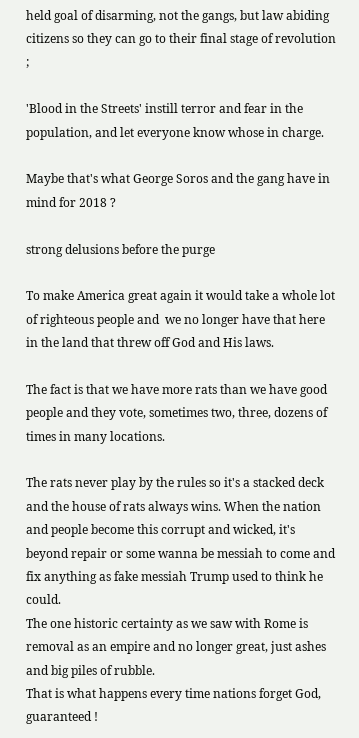held goal of disarming, not the gangs, but law abiding citizens so they can go to their final stage of revolution ;

'Blood in the Streets' instill terror and fear in the population, and let everyone know whose in charge.

Maybe that's what George Soros and the gang have in mind for 2018 ?

strong delusions before the purge

To make America great again it would take a whole lot of righteous people and  we no longer have that here in the land that threw off God and His laws.

The fact is that we have more rats than we have good people and they vote, sometimes two, three, dozens of times in many locations.

The rats never play by the rules so it's a stacked deck and the house of rats always wins. When the nation and people become this corrupt and wicked, it's beyond repair or some wanna be messiah to come and fix anything as fake messiah Trump used to think he could.
The one historic certainty as we saw with Rome is removal as an empire and no longer great, just ashes and big piles of rubble.
That is what happens every time nations forget God, guaranteed !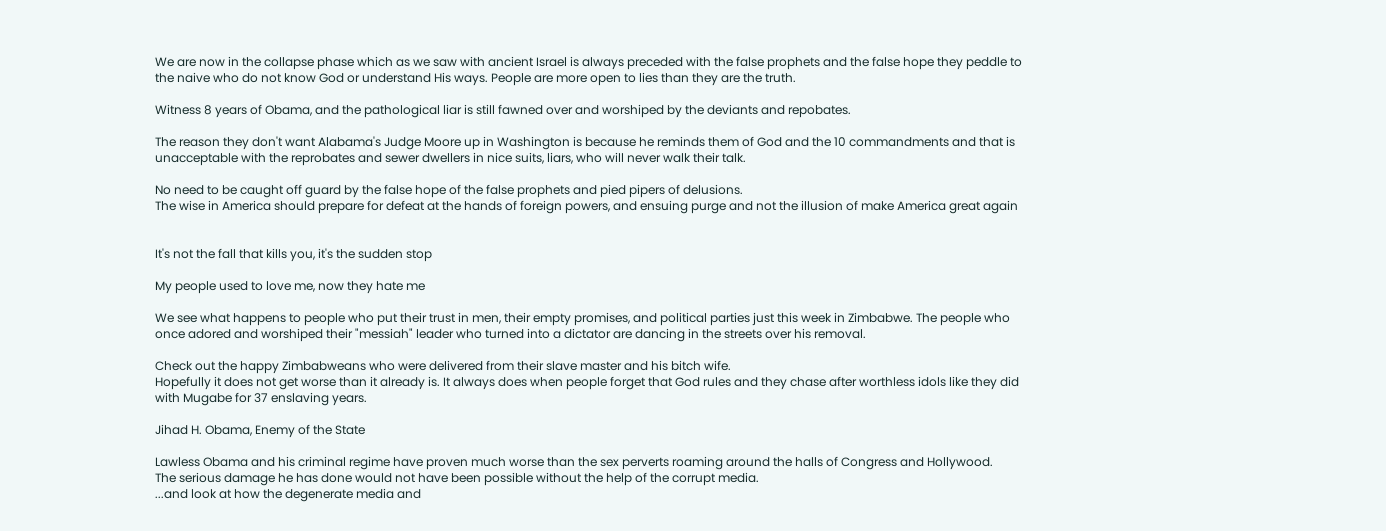We are now in the collapse phase which as we saw with ancient Israel is always preceded with the false prophets and the false hope they peddle to the naive who do not know God or understand His ways. People are more open to lies than they are the truth.

Witness 8 years of Obama, and the pathological liar is still fawned over and worshiped by the deviants and repobates.

The reason they don't want Alabama's Judge Moore up in Washington is because he reminds them of God and the 10 commandments and that is unacceptable with the reprobates and sewer dwellers in nice suits, liars, who will never walk their talk.

No need to be caught off guard by the false hope of the false prophets and pied pipers of delusions.
The wise in America should prepare for defeat at the hands of foreign powers, and ensuing purge and not the illusion of make America great again


It's not the fall that kills you, it's the sudden stop

My people used to love me, now they hate me

We see what happens to people who put their trust in men, their empty promises, and political parties just this week in Zimbabwe. The people who once adored and worshiped their "messiah" leader who turned into a dictator are dancing in the streets over his removal.

Check out the happy Zimbabweans who were delivered from their slave master and his bitch wife.
Hopefully it does not get worse than it already is. It always does when people forget that God rules and they chase after worthless idols like they did with Mugabe for 37 enslaving years.

Jihad H. Obama, Enemy of the State

Lawless Obama and his criminal regime have proven much worse than the sex perverts roaming around the halls of Congress and Hollywood.
The serious damage he has done would not have been possible without the help of the corrupt media.
...and look at how the degenerate media and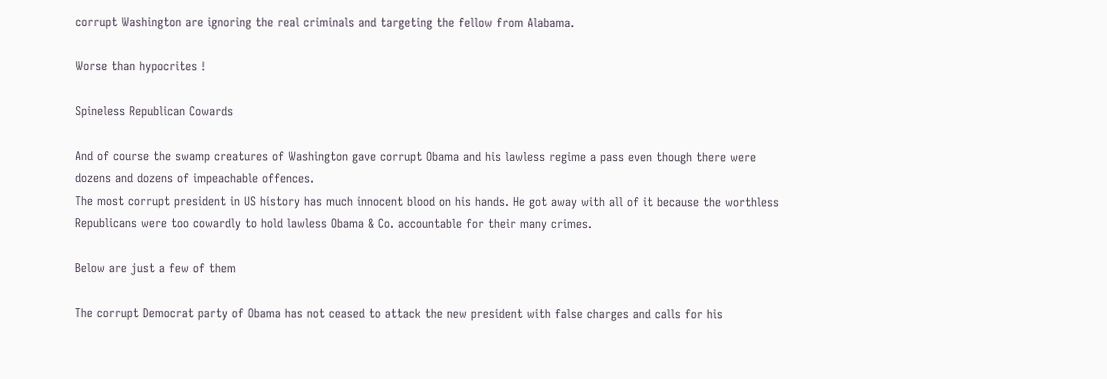corrupt Washington are ignoring the real criminals and targeting the fellow from Alabama.

Worse than hypocrites !

Spineless Republican Cowards

And of course the swamp creatures of Washington gave corrupt Obama and his lawless regime a pass even though there were dozens and dozens of impeachable offences.
The most corrupt president in US history has much innocent blood on his hands. He got away with all of it because the worthless Republicans were too cowardly to hold lawless Obama & Co. accountable for their many crimes.

Below are just a few of them

The corrupt Democrat party of Obama has not ceased to attack the new president with false charges and calls for his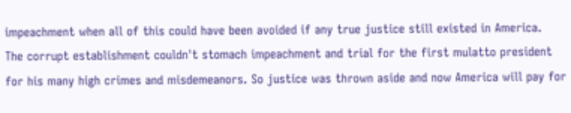impeachment when all of this could have been avoided if any true justice still existed in America.
The corrupt establishment couldn't stomach impeachment and trial for the first mulatto president  for his many high crimes and misdemeanors. So justice was thrown aside and now America will pay for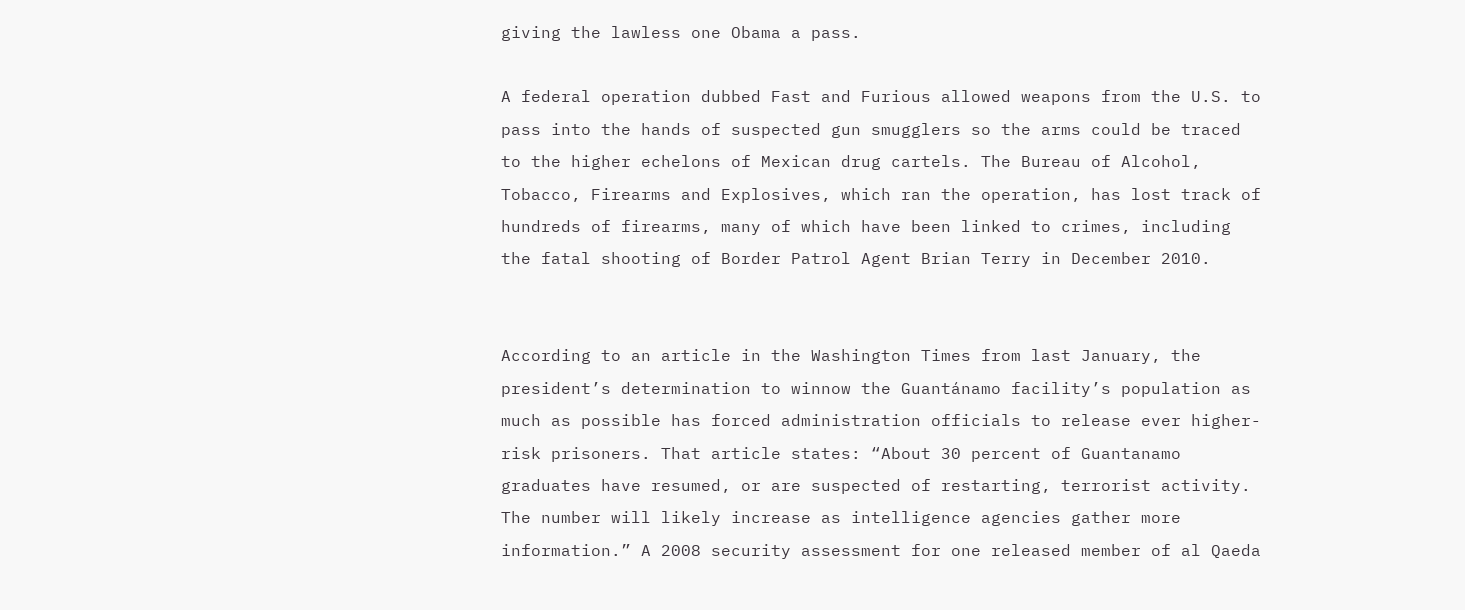giving the lawless one Obama a pass.

A federal operation dubbed Fast and Furious allowed weapons from the U.S. to pass into the hands of suspected gun smugglers so the arms could be traced to the higher echelons of Mexican drug cartels. The Bureau of Alcohol, Tobacco, Firearms and Explosives, which ran the operation, has lost track of hundreds of firearms, many of which have been linked to crimes, including the fatal shooting of Border Patrol Agent Brian Terry in December 2010.


According to an article in the Washington Times from last January, the president’s determination to winnow the Guantánamo facility’s population as much as possible has forced administration officials to release ever higher-risk prisoners. That article states: “About 30 percent of Guantanamo graduates have resumed, or are suspected of restarting, terrorist activity.
The number will likely increase as intelligence agencies gather more information.” A 2008 security assessment for one released member of al Qaeda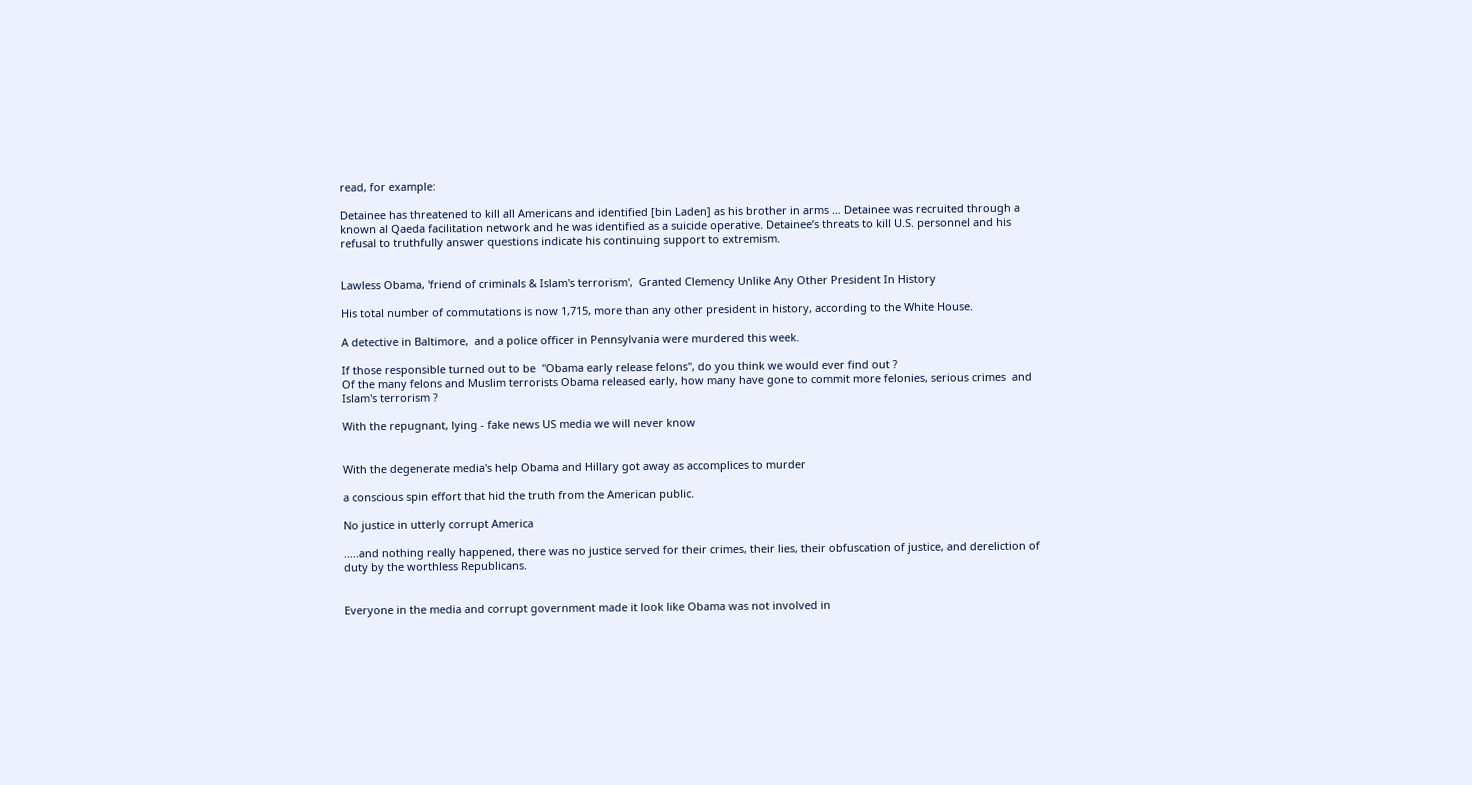read, for example:

Detainee has threatened to kill all Americans and identified [bin Laden] as his brother in arms … Detainee was recruited through a known al Qaeda facilitation network and he was identified as a suicide operative. Detainee’s threats to kill U.S. personnel and his refusal to truthfully answer questions indicate his continuing support to extremism.


Lawless Obama, 'friend of criminals & Islam's terrorism',  Granted Clemency Unlike Any Other President In History

His total number of commutations is now 1,715, more than any other president in history, according to the White House.

A detective in Baltimore,  and a police officer in Pennsylvania were murdered this week.

If those responsible turned out to be  "Obama early release felons", do you think we would ever find out ?
Of the many felons and Muslim terrorists Obama released early, how many have gone to commit more felonies, serious crimes  and Islam's terrorism ?

With the repugnant, lying - fake news US media we will never know


With the degenerate media's help Obama and Hillary got away as accomplices to murder

a conscious spin effort that hid the truth from the American public.

No justice in utterly corrupt America

.....and nothing really happened, there was no justice served for their crimes, their lies, their obfuscation of justice, and dereliction of duty by the worthless Republicans.


Everyone in the media and corrupt government made it look like Obama was not involved in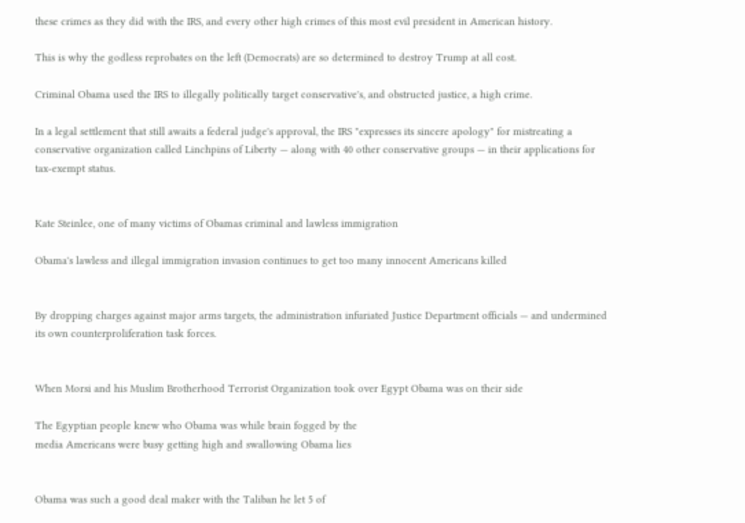these crimes as they did with the IRS, and every other high crimes of this most evil president in American history.

This is why the godless reprobates on the left (Democrats) are so determined to destroy Trump at all cost.

Criminal Obama used the IRS to illegally politically target conservative's, and obstructed justice, a high crime.

In a legal settlement that still awaits a federal judge's approval, the IRS "expresses its sincere apology" for mistreating a conservative organization called Linchpins of Liberty — along with 40 other conservative groups — in their applications for tax-exempt status.


Kate Steinlee, one of many victims of Obamas criminal and lawless immigration

Obama's lawless and illegal immigration invasion continues to get too many innocent Americans killed


By dropping charges against major arms targets, the administration infuriated Justice Department officials — and undermined its own counterproliferation task forces.


When Morsi and his Muslim Brotherhood Terrorist Organization took over Egypt Obama was on their side

The Egyptian people knew who Obama was while brain fogged by the
media Americans were busy getting high and swallowing Obama lies


Obama was such a good deal maker with the Taliban he let 5 of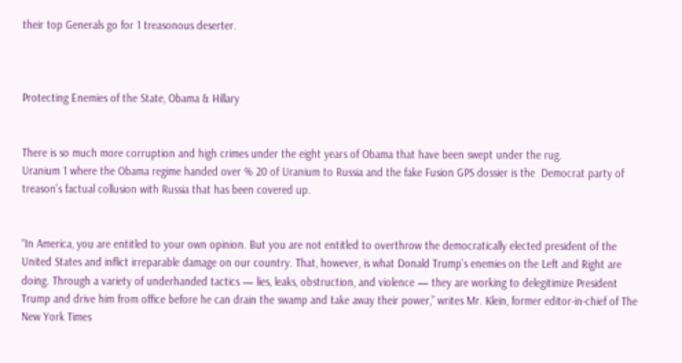their top Generals go for 1 treasonous deserter.



Protecting Enemies of the State, Obama & Hillary


There is so much more corruption and high crimes under the eight years of Obama that have been swept under the rug.
Uranium 1 where the Obama regime handed over % 20 of Uranium to Russia and the fake Fusion GPS dossier is the  Democrat party of treason's factual collusion with Russia that has been covered up.


“In America, you are entitled to your own opinion. But you are not entitled to overthrow the democratically elected president of the United States and inflict irreparable damage on our country. That, however, is what Donald Trump’s enemies on the Left and Right are doing. Through a variety of underhanded tactics — lies, leaks, obstruction, and violence — they are working to delegitimize President Trump and drive him from office before he can drain the swamp and take away their power,” writes Mr. Klein, former editor-in-chief of The New York Times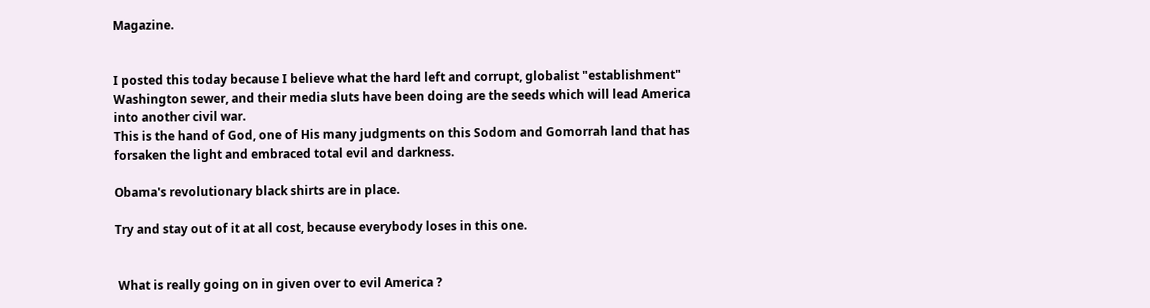Magazine.


I posted this today because I believe what the hard left and corrupt, globalist "establishment" Washington sewer, and their media sluts have been doing are the seeds which will lead America into another civil war.
This is the hand of God, one of His many judgments on this Sodom and Gomorrah land that has forsaken the light and embraced total evil and darkness.

Obama's revolutionary black shirts are in place.

Try and stay out of it at all cost, because everybody loses in this one.


 What is really going on in given over to evil America ?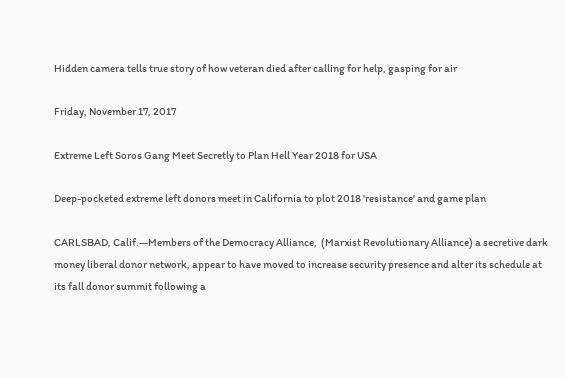Hidden camera tells true story of how veteran died after calling for help, gasping for air

Friday, November 17, 2017

Extreme Left Soros Gang Meet Secretly to Plan Hell Year 2018 for USA

Deep-pocketed extreme left donors meet in California to plot 2018 'resistance' and game plan

CARLSBAD, Calif.—Members of the Democracy Alliance,  (Marxist Revolutionary Alliance) a secretive dark money liberal donor network, appear to have moved to increase security presence and alter its schedule at its fall donor summit following a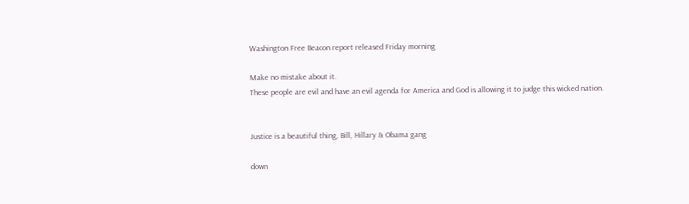Washington Free Beacon report released Friday morning

Make no mistake about it.
These people are evil and have an evil agenda for America and God is allowing it to judge this wicked nation.


Justice is a beautiful thing, Bill, Hillary & Obama gang

down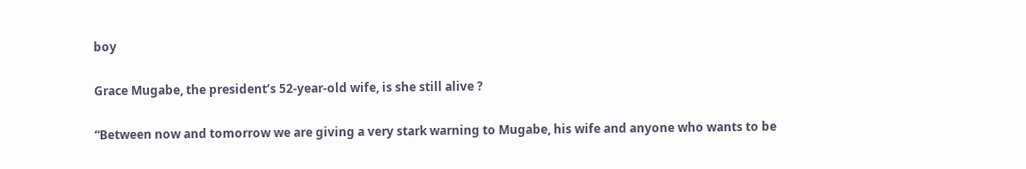boy

Grace Mugabe, the president’s 52-year-old wife, is she still alive ?

“Between now and tomorrow we are giving a very stark warning to Mugabe, his wife and anyone who wants to be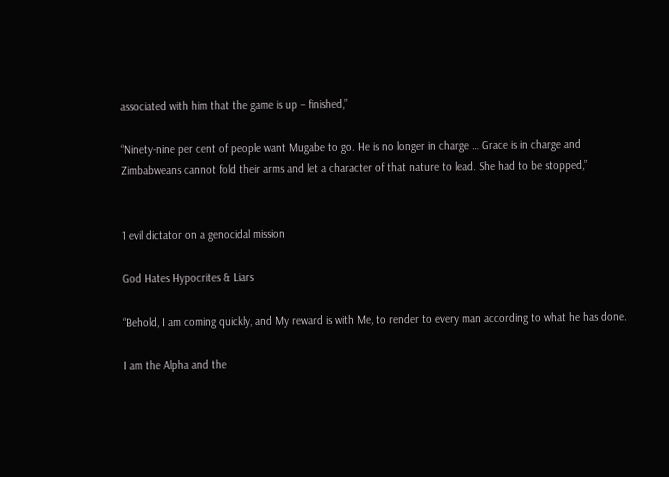associated with him that the game is up – finished,”

“Ninety-nine per cent of people want Mugabe to go. He is no longer in charge … Grace is in charge and Zimbabweans cannot fold their arms and let a character of that nature to lead. She had to be stopped,”


1 evil dictator on a genocidal mission

God Hates Hypocrites & Liars

“Behold, I am coming quickly, and My reward is with Me, to render to every man according to what he has done.

I am the Alpha and the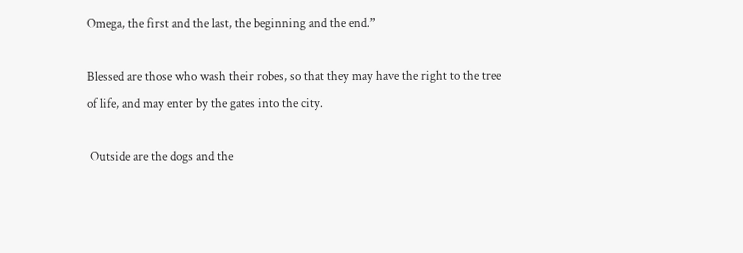Omega, the first and the last, the beginning and the end.”

Blessed are those who wash their robes, so that they may have the right to the tree of life, and may enter by the gates into the city.

 Outside are the dogs and the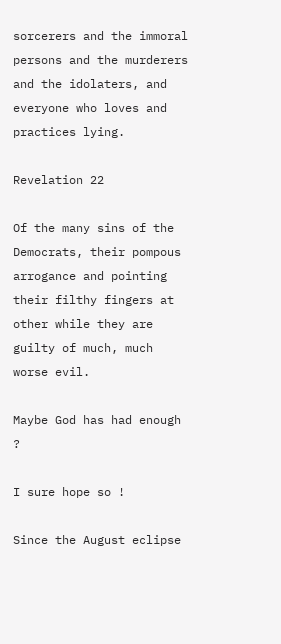sorcerers and the immoral persons and the murderers and the idolaters, and everyone who loves and practices lying.

Revelation 22

Of the many sins of the Democrats, their pompous arrogance and pointing their filthy fingers at other while they are guilty of much, much worse evil.

Maybe God has had enough ?

I sure hope so !

Since the August eclipse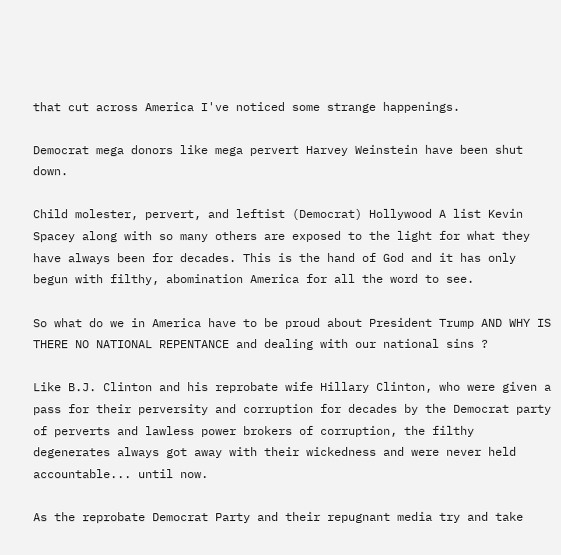that cut across America I've noticed some strange happenings.

Democrat mega donors like mega pervert Harvey Weinstein have been shut down.

Child molester, pervert, and leftist (Democrat) Hollywood A list Kevin Spacey along with so many others are exposed to the light for what they have always been for decades. This is the hand of God and it has only begun with filthy, abomination America for all the word to see.

So what do we in America have to be proud about President Trump AND WHY IS THERE NO NATIONAL REPENTANCE and dealing with our national sins ?

Like B.J. Clinton and his reprobate wife Hillary Clinton, who were given a pass for their perversity and corruption for decades by the Democrat party of perverts and lawless power brokers of corruption, the filthy degenerates always got away with their wickedness and were never held accountable... until now.

As the reprobate Democrat Party and their repugnant media try and take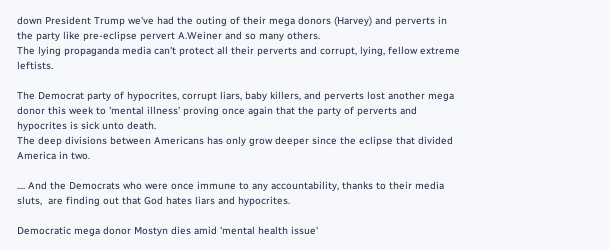down President Trump we've had the outing of their mega donors (Harvey) and perverts in the party like pre-eclipse pervert A.Weiner and so many others.
The lying propaganda media can't protect all their perverts and corrupt, lying, fellow extreme leftists.

The Democrat party of hypocrites, corrupt liars, baby killers, and perverts lost another mega donor this week to 'mental illness' proving once again that the party of perverts and hypocrites is sick unto death.
The deep divisions between Americans has only grow deeper since the eclipse that divided America in two.

.... And the Democrats who were once immune to any accountability, thanks to their media sluts,  are finding out that God hates liars and hypocrites.

Democratic mega donor Mostyn dies amid 'mental health issue'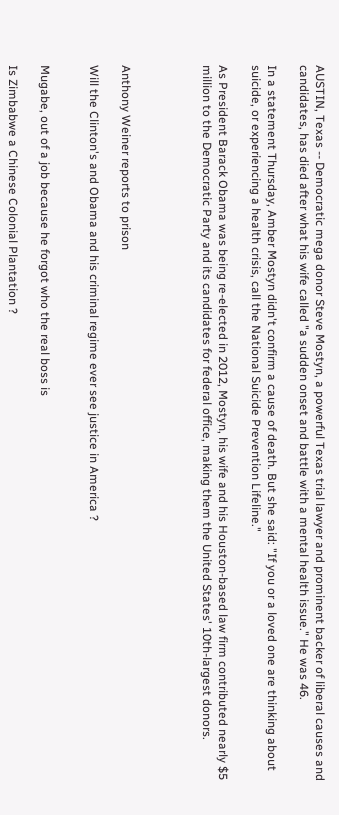AUSTIN, Texas -- Democratic mega donor Steve Mostyn, a powerful Texas trial lawyer and prominent backer of liberal causes and candidates, has died after what his wife called "a sudden onset and battle with a mental health issue." He was 46.

In a statement Thursday, Amber Mostyn didn't confirm a cause of death. But she said: "If you or a loved one are thinking about suicide, or experiencing a health crisis, call the National Suicide Prevention Lifeline."

As President Barack Obama was being re-elected in 2012, Mostyn, his wife and his Houston-based law firm contributed nearly $5 million to the Democratic Party and its candidates for federal office, making them the United States' 10th-largest donors.




Anthony Weiner reports to prison

Will the Clinton's and Obama and his criminal regime ever see justice in America ?


Mugabe, out of a job because he forgot who the real boss is

Is Zimbabwe a Chinese Colonial Plantation ?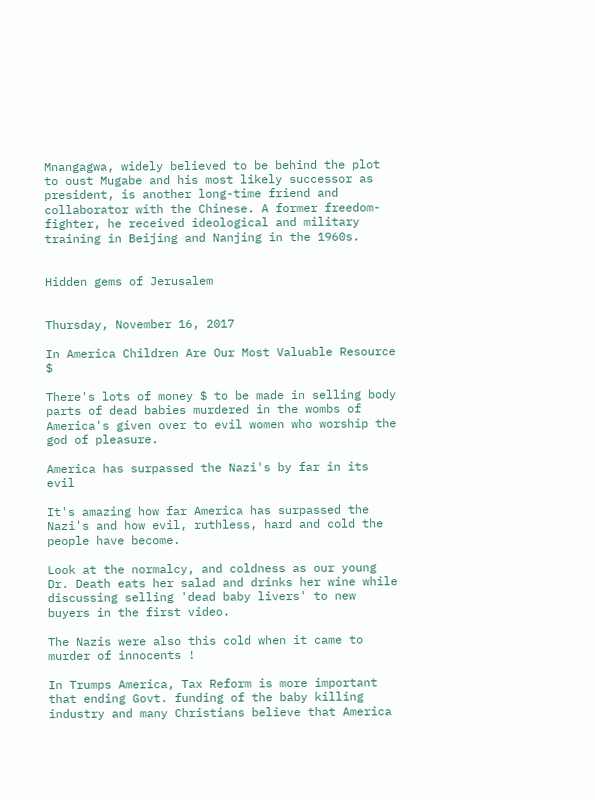Mnangagwa, widely believed to be behind the plot to oust Mugabe and his most likely successor as president, is another long-time friend and collaborator with the Chinese. A former freedom-fighter, he received ideological and military training in Beijing and Nanjing in the 1960s.


Hidden gems of Jerusalem


Thursday, November 16, 2017

In America Children Are Our Most Valuable Resource $

There's lots of money $ to be made in selling body parts of dead babies murdered in the wombs of America's given over to evil women who worship the god of pleasure.

America has surpassed the Nazi's by far in its evil

It's amazing how far America has surpassed the Nazi's and how evil, ruthless, hard and cold the people have become.

Look at the normalcy, and coldness as our young Dr. Death eats her salad and drinks her wine while discussing selling 'dead baby livers' to new buyers in the first video.

The Nazis were also this cold when it came to murder of innocents !

In Trumps America, Tax Reform is more important that ending Govt. funding of the baby killing industry and many Christians believe that America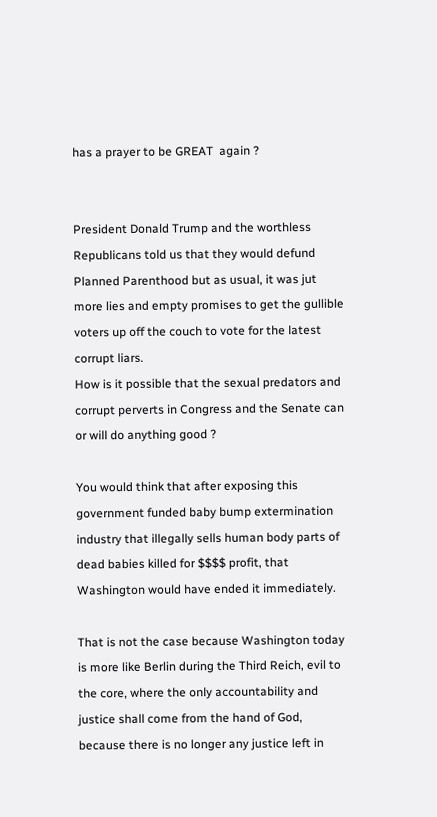has a prayer to be GREAT  again ?


President Donald Trump and the worthless Republicans told us that they would defund Planned Parenthood but as usual, it was jut more lies and empty promises to get the gullible voters up off the couch to vote for the latest corrupt liars.
How is it possible that the sexual predators and corrupt perverts in Congress and the Senate can or will do anything good ?

You would think that after exposing this government funded baby bump extermination industry that illegally sells human body parts of dead babies killed for $$$$ profit, that Washington would have ended it immediately.

That is not the case because Washington today is more like Berlin during the Third Reich, evil to the core, where the only accountability and justice shall come from the hand of God, because there is no longer any justice left in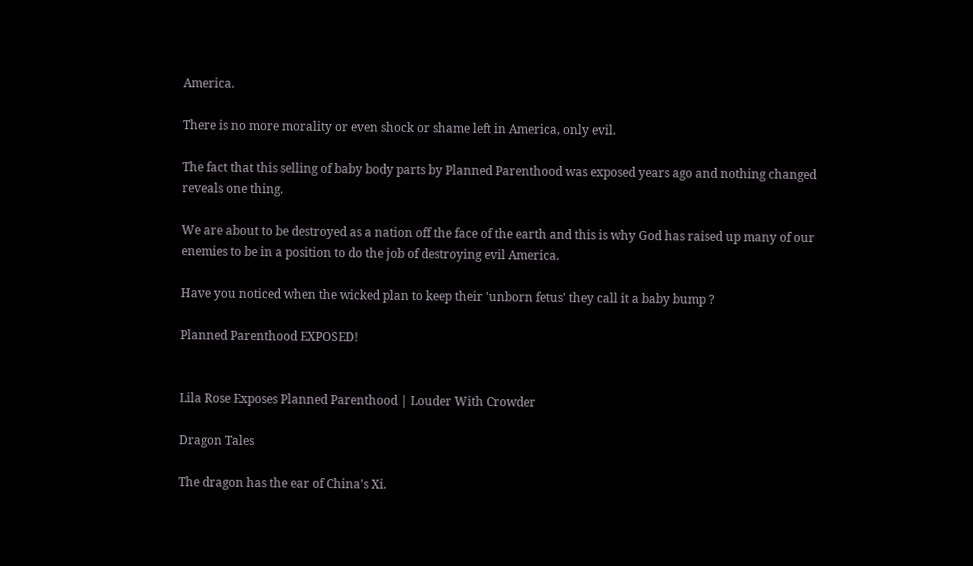America.

There is no more morality or even shock or shame left in America, only evil.

The fact that this selling of baby body parts by Planned Parenthood was exposed years ago and nothing changed reveals one thing.

We are about to be destroyed as a nation off the face of the earth and this is why God has raised up many of our enemies to be in a position to do the job of destroying evil America.

Have you noticed when the wicked plan to keep their 'unborn fetus' they call it a baby bump ?

Planned Parenthood EXPOSED!


Lila Rose Exposes Planned Parenthood | Louder With Crowder

Dragon Tales

The dragon has the ear of China's Xi.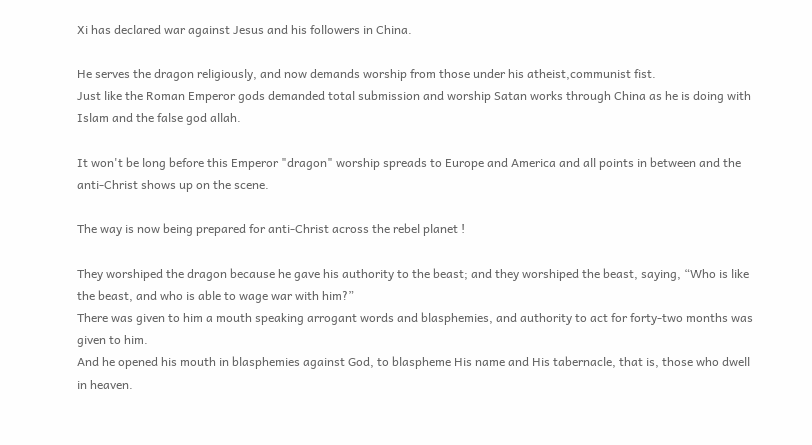Xi has declared war against Jesus and his followers in China.

He serves the dragon religiously, and now demands worship from those under his atheist,communist fist.
Just like the Roman Emperor gods demanded total submission and worship Satan works through China as he is doing with Islam and the false god allah.

It won't be long before this Emperor "dragon" worship spreads to Europe and America and all points in between and the anti-Christ shows up on the scene.

The way is now being prepared for anti-Christ across the rebel planet !

They worshiped the dragon because he gave his authority to the beast; and they worshiped the beast, saying, “Who is like the beast, and who is able to wage war with him?”
There was given to him a mouth speaking arrogant words and blasphemies, and authority to act for forty-two months was given to him.
And he opened his mouth in blasphemies against God, to blaspheme His name and His tabernacle, that is, those who dwell in heaven.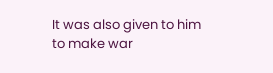It was also given to him to make war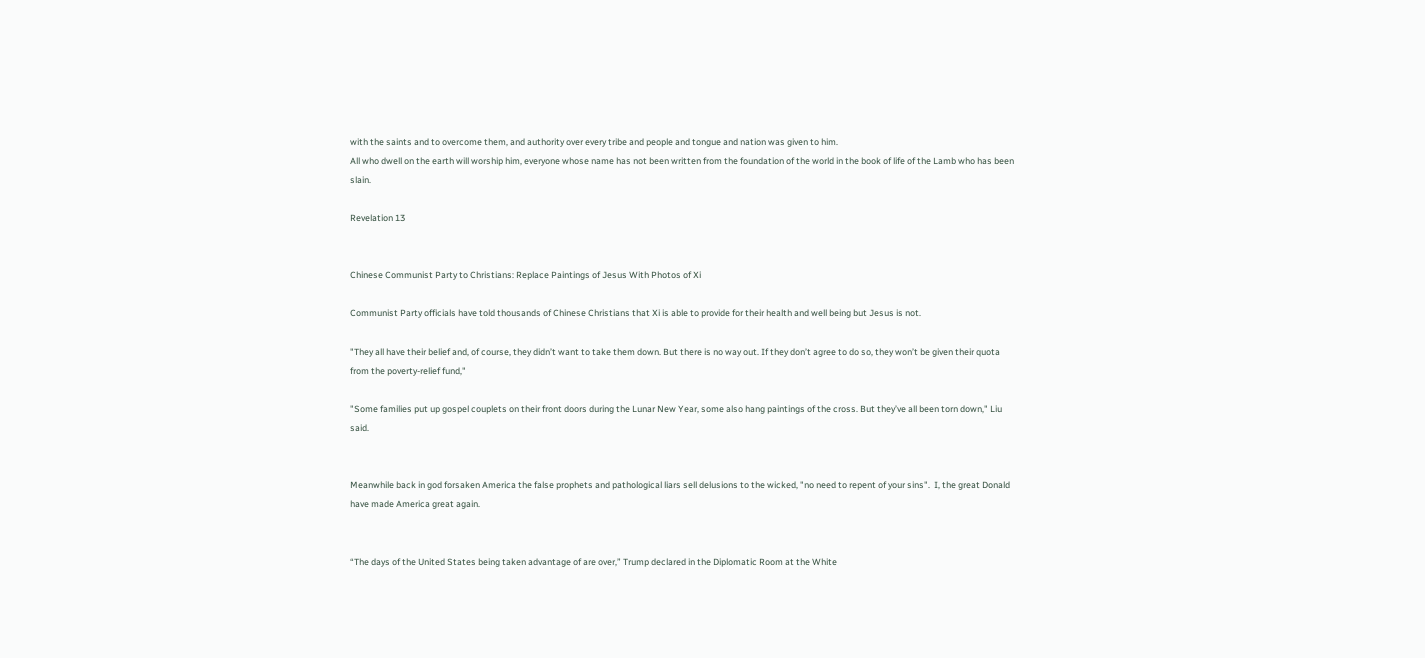with the saints and to overcome them, and authority over every tribe and people and tongue and nation was given to him.
All who dwell on the earth will worship him, everyone whose name has not been written from the foundation of the world in the book of life of the Lamb who has been slain.

Revelation 13


Chinese Communist Party to Christians: Replace Paintings of Jesus With Photos of Xi

Communist Party officials have told thousands of Chinese Christians that Xi is able to provide for their health and well being but Jesus is not.

"They all have their belief and, of course, they didn’t want to take them down. But there is no way out. If they don’t agree to do so, they won’t be given their quota from the poverty-relief fund,"

"Some families put up gospel couplets on their front doors during the Lunar New Year, some also hang paintings of the cross. But they’ve all been torn down," Liu said.


Meanwhile back in god forsaken America the false prophets and pathological liars sell delusions to the wicked, "no need to repent of your sins".  I, the great Donald have made America great again.


“The days of the United States being taken advantage of are over,” Trump declared in the Diplomatic Room at the White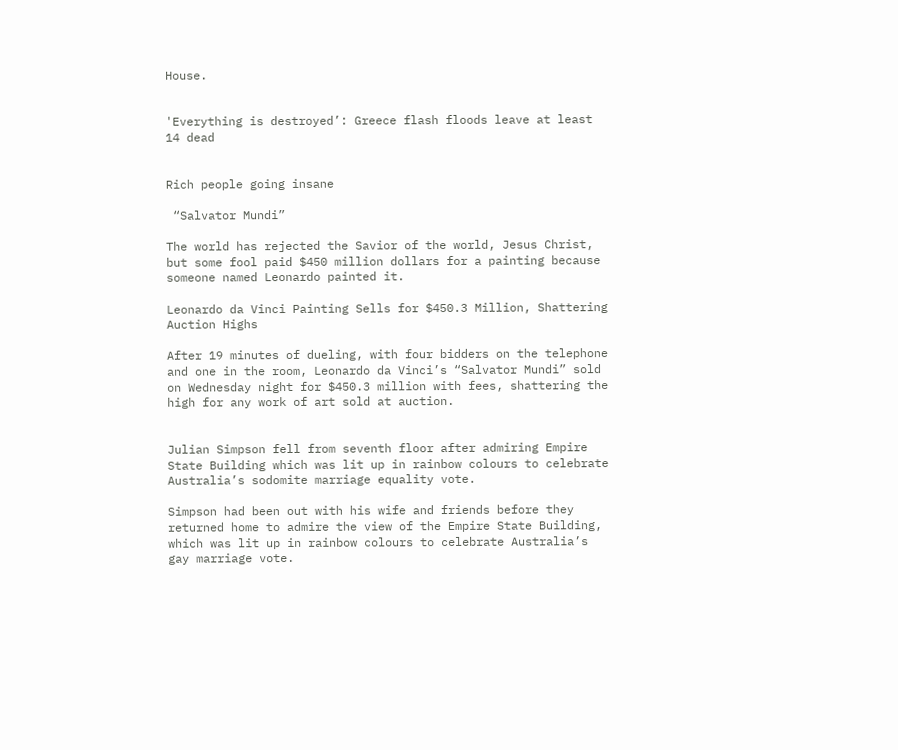House.


'Everything is destroyed’: Greece flash floods leave at least 14 dead


Rich people going insane

 “Salvator Mundi”

The world has rejected the Savior of the world, Jesus Christ, but some fool paid $450 million dollars for a painting because someone named Leonardo painted it.

Leonardo da Vinci Painting Sells for $450.3 Million, Shattering Auction Highs

After 19 minutes of dueling, with four bidders on the telephone and one in the room, Leonardo da Vinci’s “Salvator Mundi” sold on Wednesday night for $450.3 million with fees, shattering the high for any work of art sold at auction.


Julian Simpson fell from seventh floor after admiring Empire State Building which was lit up in rainbow colours to celebrate Australia’s sodomite marriage equality vote.

Simpson had been out with his wife and friends before they returned home to admire the view of the Empire State Building, which was lit up in rainbow colours to celebrate Australia’s gay marriage vote.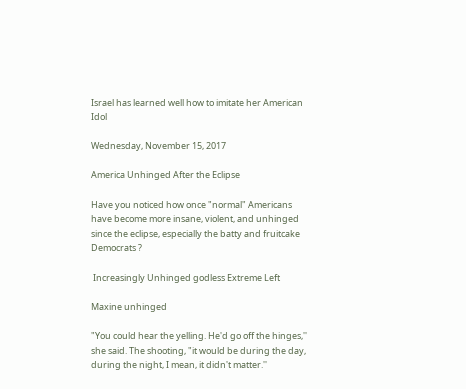Israel has learned well how to imitate her American Idol

Wednesday, November 15, 2017

America Unhinged After the Eclipse

Have you noticed how once "normal" Americans have become more insane, violent, and unhinged since the eclipse, especially the batty and fruitcake Democrats ?

 Increasingly Unhinged godless Extreme Left

Maxine unhinged

"You could hear the yelling. He'd go off the hinges,'' she said. The shooting, "it would be during the day, during the night, I mean, it didn't matter.''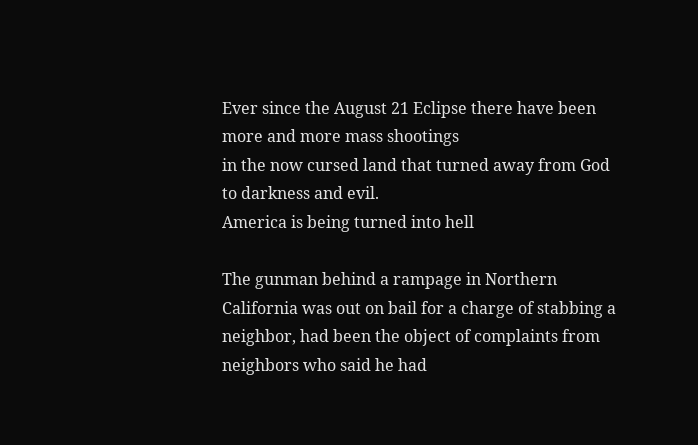Ever since the August 21 Eclipse there have been more and more mass shootings
in the now cursed land that turned away from God to darkness and evil.
America is being turned into hell

The gunman behind a rampage in Northern California was out on bail for a charge of stabbing a neighbor, had been the object of complaints from neighbors who said he had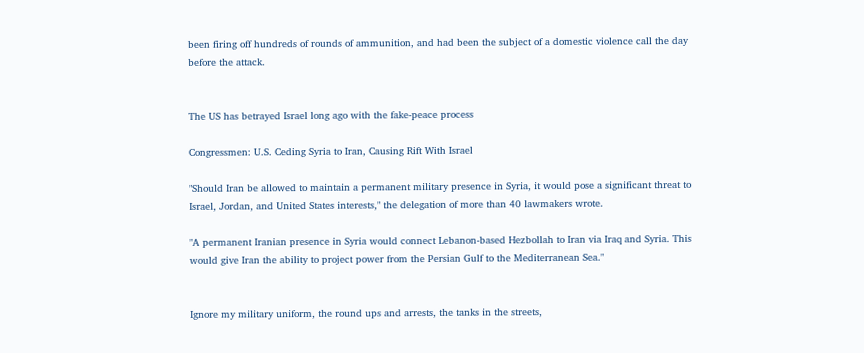been firing off hundreds of rounds of ammunition, and had been the subject of a domestic violence call the day before the attack.


The US has betrayed Israel long ago with the fake-peace process

Congressmen: U.S. Ceding Syria to Iran, Causing Rift With Israel

"Should Iran be allowed to maintain a permanent military presence in Syria, it would pose a significant threat to Israel, Jordan, and United States interests," the delegation of more than 40 lawmakers wrote.

"A permanent Iranian presence in Syria would connect Lebanon-based Hezbollah to Iran via Iraq and Syria. This would give Iran the ability to project power from the Persian Gulf to the Mediterranean Sea."


Ignore my military uniform, the round ups and arrests, the tanks in the streets,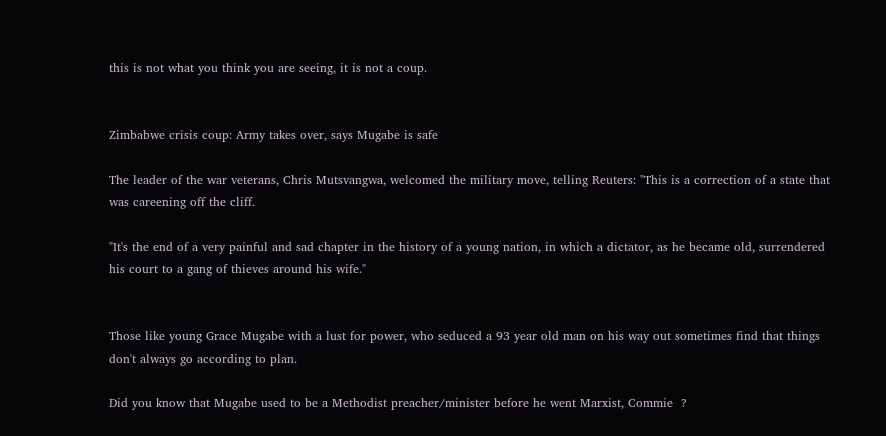this is not what you think you are seeing, it is not a coup.


Zimbabwe crisis coup: Army takes over, says Mugabe is safe

The leader of the war veterans, Chris Mutsvangwa, welcomed the military move, telling Reuters: "This is a correction of a state that was careening off the cliff.

"It's the end of a very painful and sad chapter in the history of a young nation, in which a dictator, as he became old, surrendered his court to a gang of thieves around his wife."


Those like young Grace Mugabe with a lust for power, who seduced a 93 year old man on his way out sometimes find that things don't always go according to plan.

Did you know that Mugabe used to be a Methodist preacher/minister before he went Marxist, Commie  ?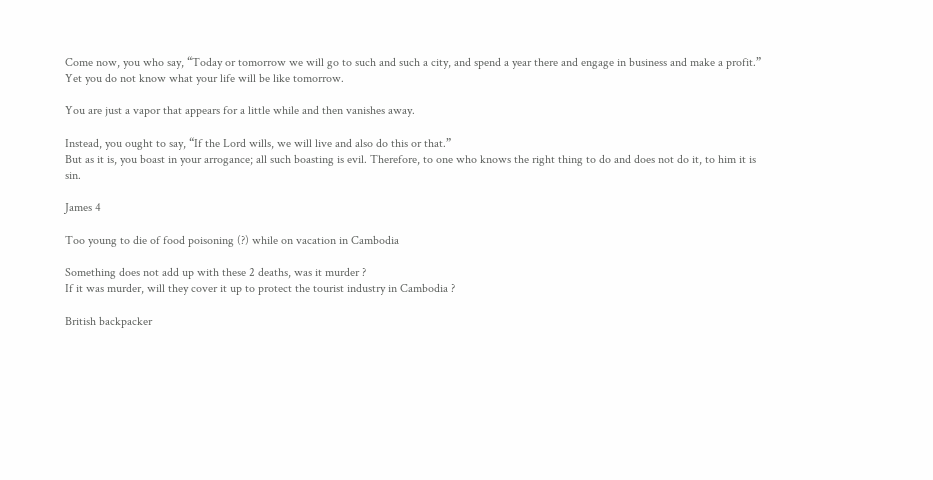Come now, you who say, “Today or tomorrow we will go to such and such a city, and spend a year there and engage in business and make a profit.”
Yet you do not know what your life will be like tomorrow.

You are just a vapor that appears for a little while and then vanishes away.

Instead, you ought to say, “If the Lord wills, we will live and also do this or that.”
But as it is, you boast in your arrogance; all such boasting is evil. Therefore, to one who knows the right thing to do and does not do it, to him it is sin.

James 4

Too young to die of food poisoning (?) while on vacation in Cambodia

Something does not add up with these 2 deaths, was it murder ?
If it was murder, will they cover it up to protect the tourist industry in Cambodia ?

British backpacker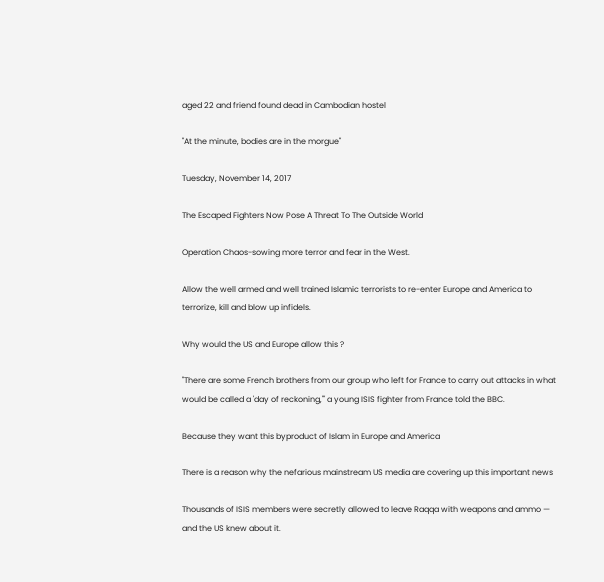aged 22 and friend found dead in Cambodian hostel

"At the minute, bodies are in the morgue"

Tuesday, November 14, 2017

The Escaped Fighters Now Pose A Threat To The Outside World

Operation Chaos-sowing more terror and fear in the West.

Allow the well armed and well trained Islamic terrorists to re-enter Europe and America to terrorize, kill and blow up infidels.

Why would the US and Europe allow this ?

"There are some French brothers from our group who left for France to carry out attacks in what would be called a 'day of reckoning,'" a young ISIS fighter from France told the BBC.

Because they want this byproduct of Islam in Europe and America

There is a reason why the nefarious mainstream US media are covering up this important news

Thousands of ISIS members were secretly allowed to leave Raqqa with weapons and ammo — and the US knew about it.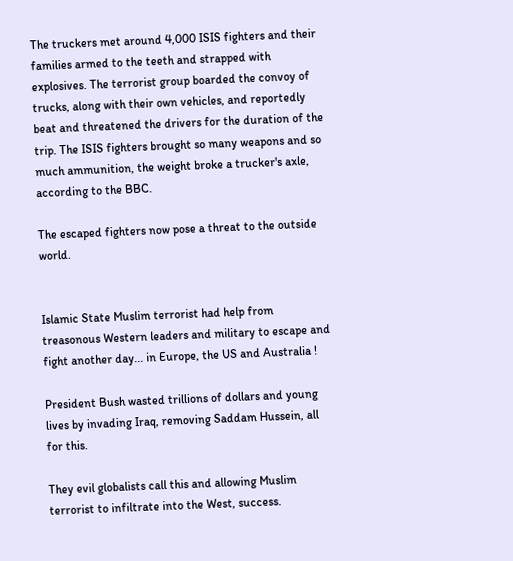The truckers met around 4,000 ISIS fighters and their families armed to the teeth and strapped with explosives. The terrorist group boarded the convoy of trucks, along with their own vehicles, and reportedly beat and threatened the drivers for the duration of the trip. The ISIS fighters brought so many weapons and so much ammunition, the weight broke a trucker's axle, according to the BBC.

The escaped fighters now pose a threat to the outside world.


Islamic State Muslim terrorist had help from treasonous Western leaders and military to escape and fight another day... in Europe, the US and Australia !

President Bush wasted trillions of dollars and young lives by invading Iraq, removing Saddam Hussein, all for this.

They evil globalists call this and allowing Muslim terrorist to infiltrate into the West, success.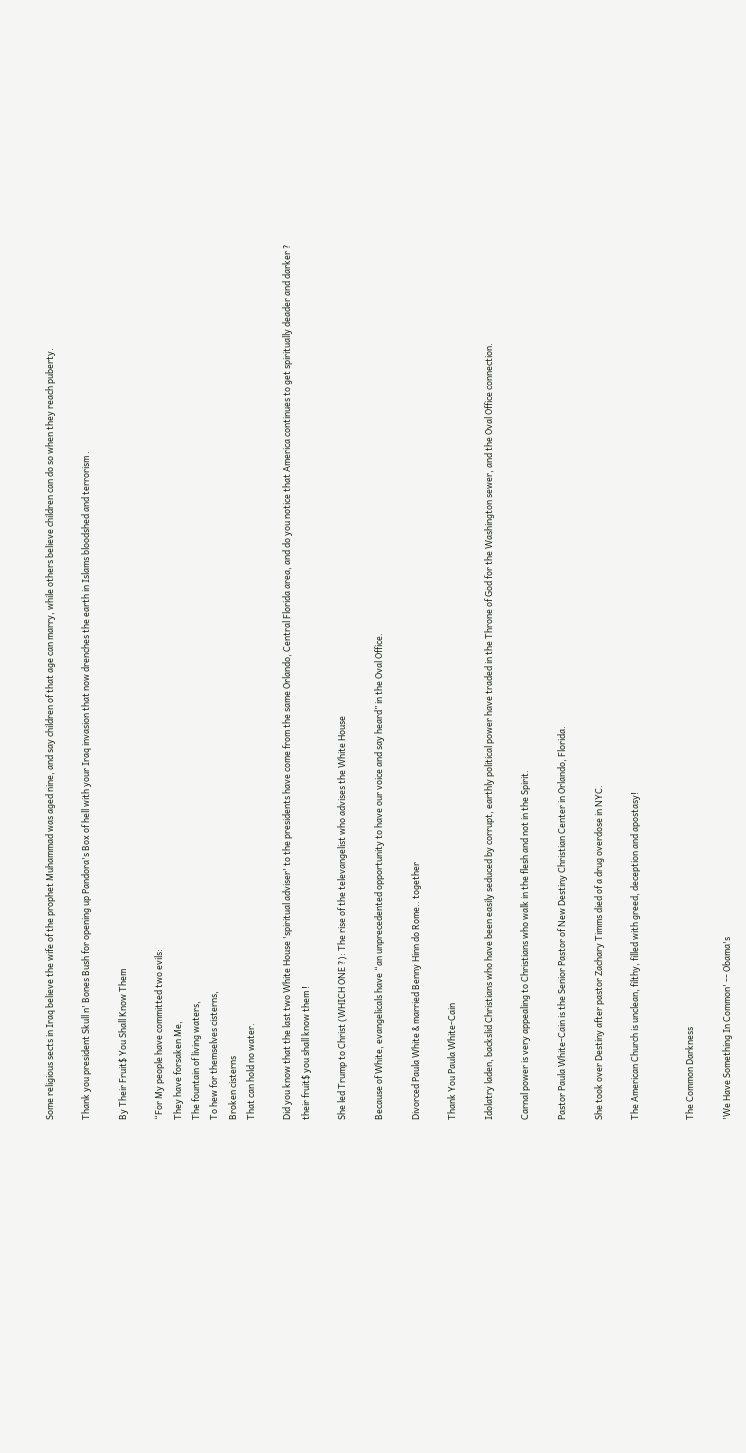Some religious sects in Iraq believe the wife of the prophet Muhammad was aged nine, and say children of that age can marry, while others believe children can do so when they reach puberty.

Thank you president Skull n' Bones Bush for opening up Pandora's Box of hell with your Iraq invasion that now drenches the earth in Islams bloodshed and terrorism .

By Their Fruit$ You Shall Know Them

“For My people have committed two evils:
They have forsaken Me,
The fountain of living waters,
To hew for themselves cisterns,
Broken cisterns
That can hold no water.

Did you know that the last two White House 'spiritual adviser' to the presidents have come from the same Orlando, Central Florida area, and do you notice that America continues to get spiritually deader and darker ? their fruit$ you shall know them !

She led Trump to Christ (WHICH ONE ?): The rise of the televangelist who advises the White House

Because of White, evangelicals have “an unprecedented opportunity to have our voice and say heard” in the Oval Office.

Divorced Paula White & married Benny Hinn do Rome.. together

Thank You Paula White-Cain

Idolatry laden, backslid Christians who have been easily seduced by corrupt, earthly political power have traded in the Throne of God for the Washington sewer, and the Oval Office connection.

Carnal power is very appealing to Christians who walk in the flesh and not in the Spirit.

Pastor Paula White-Cain is the Senior Pastor of New Destiny Christian Center in Orlando, Florida.

She took over Destiny after pastor Zachary Timms died of a drug overdose in NYC.

The American Church is unclean, filthy, filled with greed, deception and apostasy!


The Common Darkness

'We Have Something In Common' -- Obama's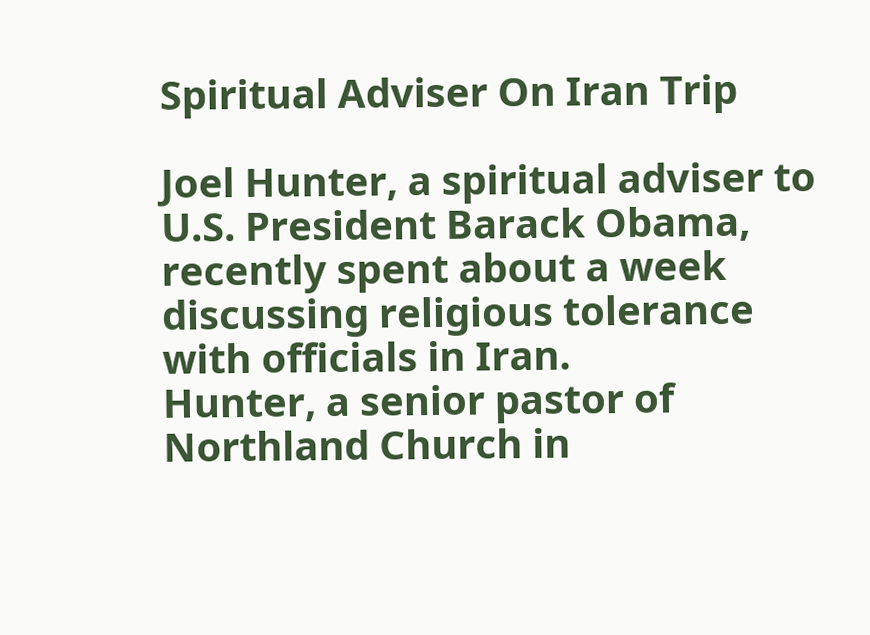Spiritual Adviser On Iran Trip

Joel Hunter, a spiritual adviser to U.S. President Barack Obama, recently spent about a week discussing religious tolerance with officials in Iran.
Hunter, a senior pastor of Northland Church in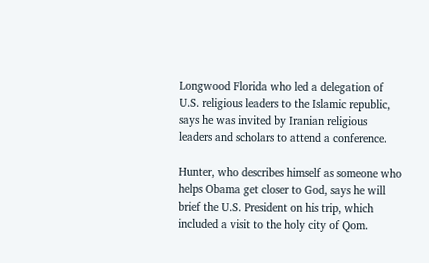Longwood Florida who led a delegation of U.S. religious leaders to the Islamic republic, says he was invited by Iranian religious leaders and scholars to attend a conference.

Hunter, who describes himself as someone who helps Obama get closer to God, says he will brief the U.S. President on his trip, which included a visit to the holy city of Qom.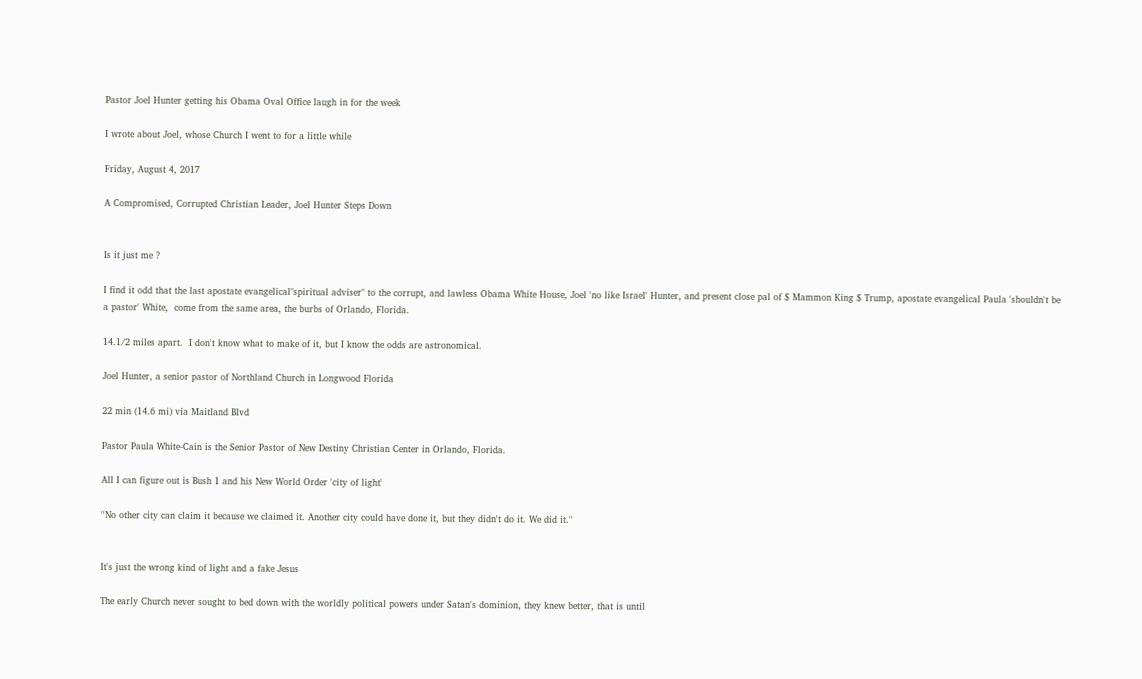Pastor Joel Hunter getting his Obama Oval Office laugh in for the week

I wrote about Joel, whose Church I went to for a little while

Friday, August 4, 2017

A Compromised, Corrupted Christian Leader, Joel Hunter Steps Down


Is it just me ?

I find it odd that the last apostate evangelical"spiritual adviser" to the corrupt, and lawless Obama White House, Joel 'no like Israel' Hunter, and present close pal of $ Mammon King $ Trump, apostate evangelical Paula 'shouldn't be a pastor' White,  come from the same area, the burbs of Orlando, Florida.

14.1/2 miles apart.  I don't know what to make of it, but I know the odds are astronomical.

Joel Hunter, a senior pastor of Northland Church in Longwood Florida

22 min (14.6 mi) via Maitland Blvd

Pastor Paula White-Cain is the Senior Pastor of New Destiny Christian Center in Orlando, Florida.

All I can figure out is Bush 1 and his New World Order 'city of light'

''No other city can claim it because we claimed it. Another city could have done it, but they didn't do it. We did it.''


It's just the wrong kind of light and a fake Jesus

The early Church never sought to bed down with the worldly political powers under Satan's dominion, they knew better, that is until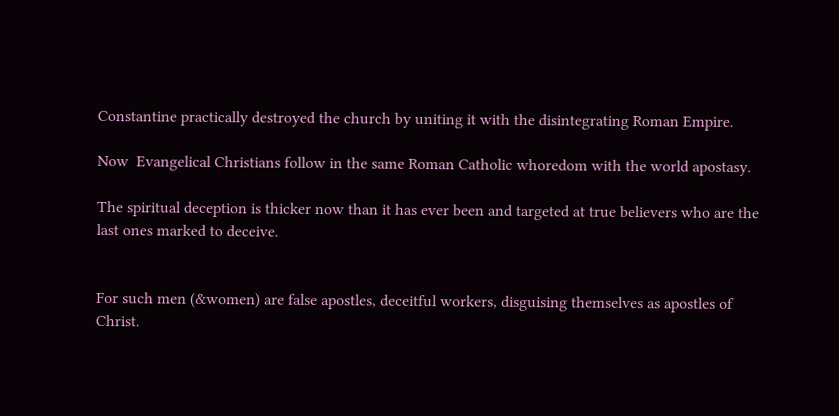Constantine practically destroyed the church by uniting it with the disintegrating Roman Empire.

Now  Evangelical Christians follow in the same Roman Catholic whoredom with the world apostasy.

The spiritual deception is thicker now than it has ever been and targeted at true believers who are the last ones marked to deceive.


For such men (&women) are false apostles, deceitful workers, disguising themselves as apostles of Christ.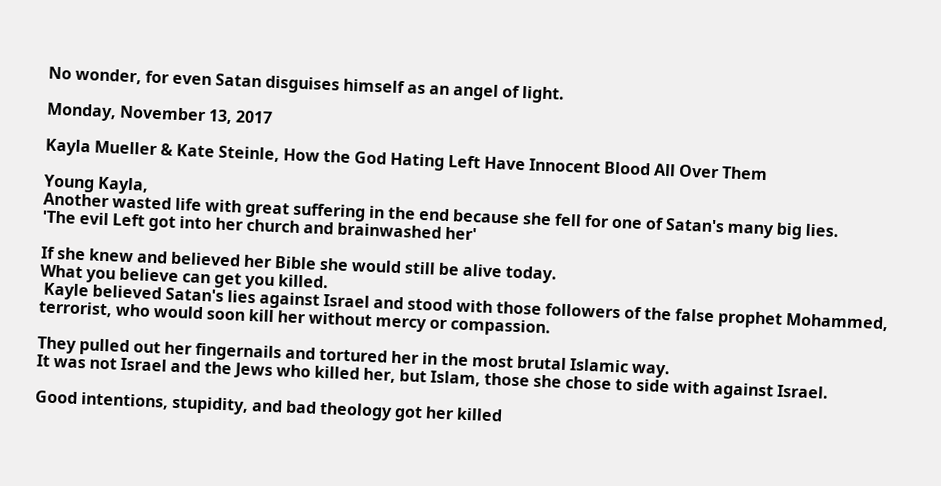No wonder, for even Satan disguises himself as an angel of light.

Monday, November 13, 2017

Kayla Mueller & Kate Steinle, How the God Hating Left Have Innocent Blood All Over Them

Young Kayla,
Another wasted life with great suffering in the end because she fell for one of Satan's many big lies.
'The evil Left got into her church and brainwashed her'

If she knew and believed her Bible she would still be alive today.
What you believe can get you killed.
 Kayle believed Satan's lies against Israel and stood with those followers of the false prophet Mohammed, terrorist, who would soon kill her without mercy or compassion.

They pulled out her fingernails and tortured her in the most brutal Islamic way.
It was not Israel and the Jews who killed her, but Islam, those she chose to side with against Israel.

Good intentions, stupidity, and bad theology got her killed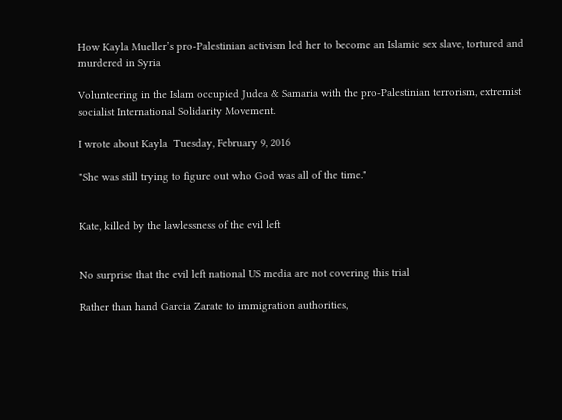How Kayla Mueller’s pro-Palestinian activism led her to become an Islamic sex slave, tortured and murdered in Syria

Volunteering in the Islam occupied Judea & Samaria with the pro-Palestinian terrorism, extremist socialist International Solidarity Movement.

I wrote about Kayla  Tuesday, February 9, 2016

"She was still trying to figure out who God was all of the time."


Kate, killed by the lawlessness of the evil left


No surprise that the evil left national US media are not covering this trial

Rather than hand Garcia Zarate to immigration authorities,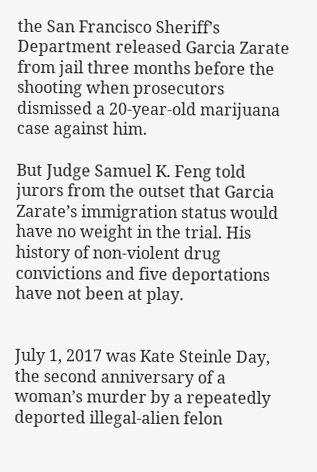the San Francisco Sheriff’s Department released Garcia Zarate from jail three months before the shooting when prosecutors dismissed a 20-year-old marijuana case against him.

But Judge Samuel K. Feng told jurors from the outset that Garcia Zarate’s immigration status would have no weight in the trial. His history of non-violent drug convictions and five deportations have not been at play.


July 1, 2017 was Kate Steinle Day, the second anniversary of a woman’s murder by a repeatedly deported illegal-alien felon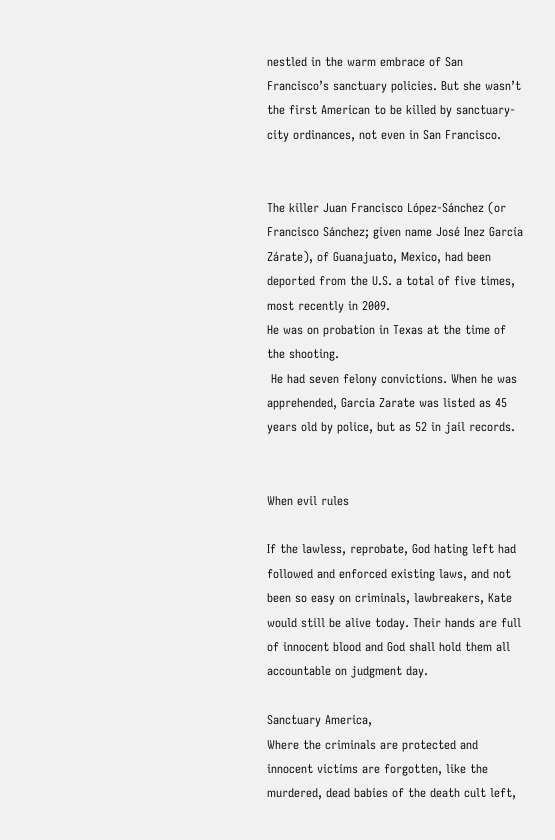nestled in the warm embrace of San Francisco’s sanctuary policies. But she wasn’t the first American to be killed by sanctuary-city ordinances, not even in San Francisco.


The killer Juan Francisco López-Sánchez (or Francisco Sánchez; given name José Inez García Zárate), of Guanajuato, Mexico, had been deported from the U.S. a total of five times, most recently in 2009.
He was on probation in Texas at the time of the shooting.
 He had seven felony convictions. When he was apprehended, Garcia Zarate was listed as 45 years old by police, but as 52 in jail records.


When evil rules

If the lawless, reprobate, God hating left had followed and enforced existing laws, and not been so easy on criminals, lawbreakers, Kate would still be alive today. Their hands are full of innocent blood and God shall hold them all accountable on judgment day.

Sanctuary America,
Where the criminals are protected and innocent victims are forgotten, like the murdered, dead babies of the death cult left,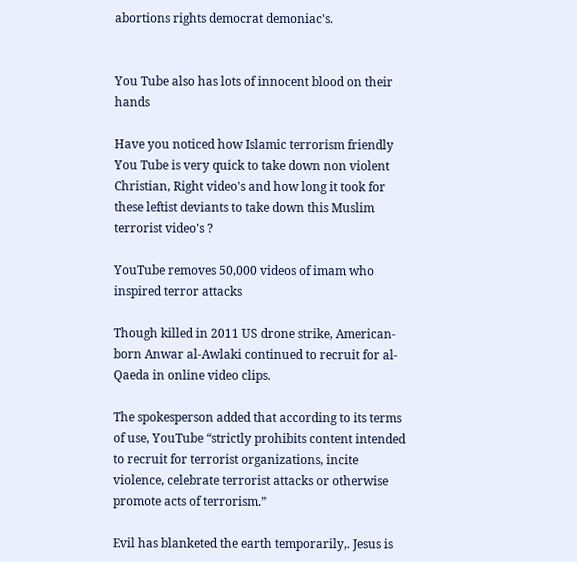abortions rights democrat demoniac's.


You Tube also has lots of innocent blood on their hands

Have you noticed how Islamic terrorism friendly You Tube is very quick to take down non violent Christian, Right video's and how long it took for these leftist deviants to take down this Muslim terrorist video's ?

YouTube removes 50,000 videos of imam who inspired terror attacks

Though killed in 2011 US drone strike, American-born Anwar al-Awlaki continued to recruit for al-Qaeda in online video clips.

The spokesperson added that according to its terms of use, YouTube “strictly prohibits content intended to recruit for terrorist organizations, incite violence, celebrate terrorist attacks or otherwise promote acts of terrorism.”

Evil has blanketed the earth temporarily,. Jesus is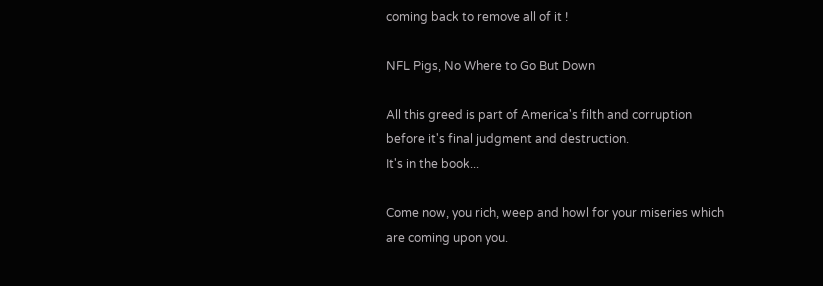coming back to remove all of it !

NFL Pigs, No Where to Go But Down

All this greed is part of America's filth and corruption before it's final judgment and destruction.
It's in the book...

Come now, you rich, weep and howl for your miseries which are coming upon you.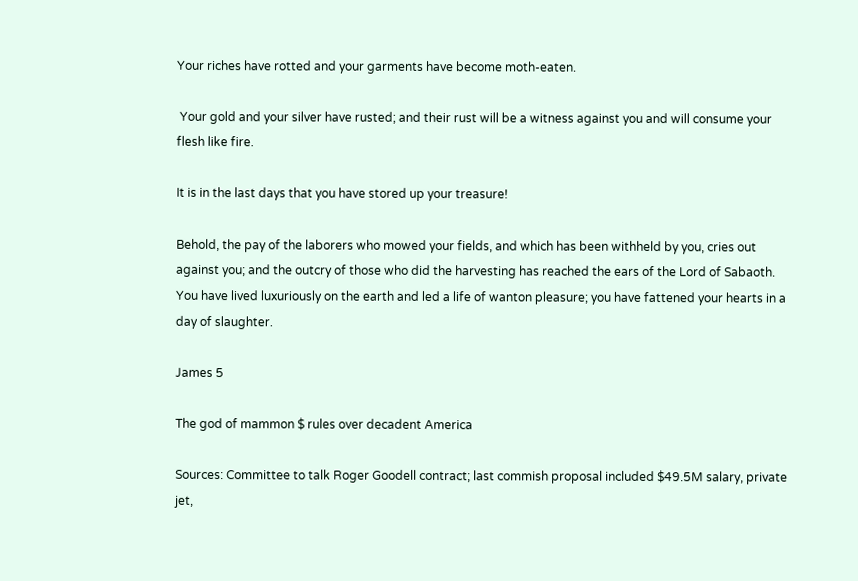Your riches have rotted and your garments have become moth-eaten.

 Your gold and your silver have rusted; and their rust will be a witness against you and will consume your flesh like fire.

It is in the last days that you have stored up your treasure!

Behold, the pay of the laborers who mowed your fields, and which has been withheld by you, cries out against you; and the outcry of those who did the harvesting has reached the ears of the Lord of Sabaoth.
You have lived luxuriously on the earth and led a life of wanton pleasure; you have fattened your hearts in a day of slaughter.

James 5

The god of mammon $ rules over decadent America

Sources: Committee to talk Roger Goodell contract; last commish proposal included $49.5M salary, private jet,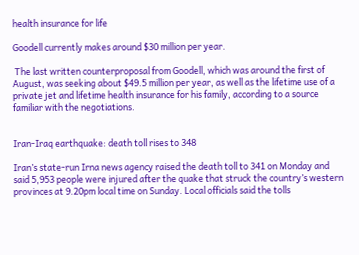health insurance for life

Goodell currently makes around $30 million per year.

 The last written counterproposal from Goodell, which was around the first of August, was seeking about $49.5 million per year, as well as the lifetime use of a private jet and lifetime health insurance for his family, according to a source familiar with the negotiations.


Iran-Iraq earthquake: death toll rises to 348

Iran’s state-run Irna news agency raised the death toll to 341 on Monday and said 5,953 people were injured after the quake that struck the country’s western provinces at 9.20pm local time on Sunday. Local officials said the tolls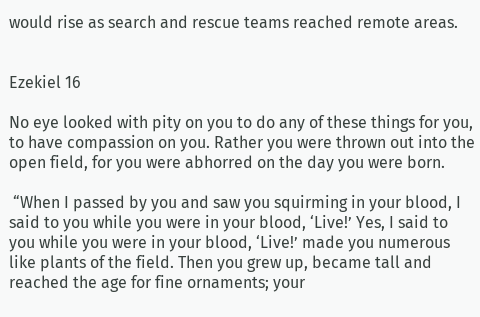would rise as search and rescue teams reached remote areas.


Ezekiel 16

No eye looked with pity on you to do any of these things for you, to have compassion on you. Rather you were thrown out into the open field, for you were abhorred on the day you were born.

 “When I passed by you and saw you squirming in your blood, I said to you while you were in your blood, ‘Live!’ Yes, I said to you while you were in your blood, ‘Live!’ made you numerous like plants of the field. Then you grew up, became tall and reached the age for fine ornaments; your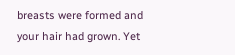breasts were formed and your hair had grown. Yet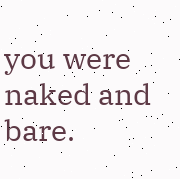you were naked and bare.